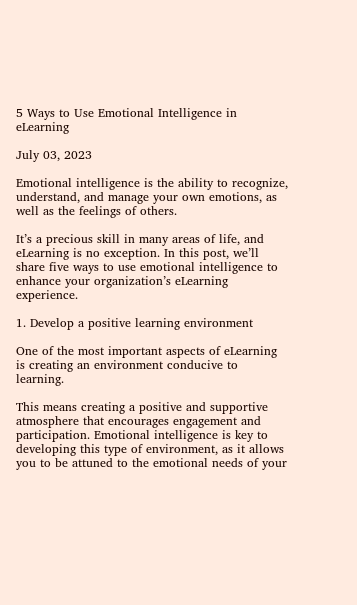5 Ways to Use Emotional Intelligence in eLearning

July 03, 2023

Emotional intelligence is the ability to recognize, understand, and manage your own emotions, as well as the feelings of others.

It’s a precious skill in many areas of life, and eLearning is no exception. In this post, we’ll share five ways to use emotional intelligence to enhance your organization’s eLearning experience.

1. Develop a positive learning environment

One of the most important aspects of eLearning is creating an environment conducive to learning.

This means creating a positive and supportive atmosphere that encourages engagement and participation. Emotional intelligence is key to developing this type of environment, as it allows you to be attuned to the emotional needs of your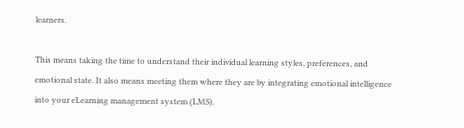learners.

This means taking the time to understand their individual learning styles, preferences, and emotional state. It also means meeting them where they are by integrating emotional intelligence into your eLearning management system (LMS).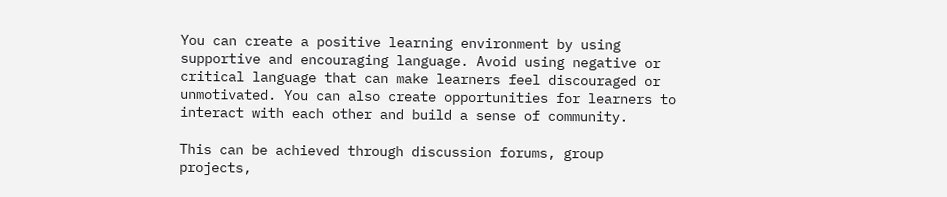You can create a positive learning environment by using supportive and encouraging language. Avoid using negative or critical language that can make learners feel discouraged or unmotivated. You can also create opportunities for learners to interact with each other and build a sense of community.

This can be achieved through discussion forums, group projects,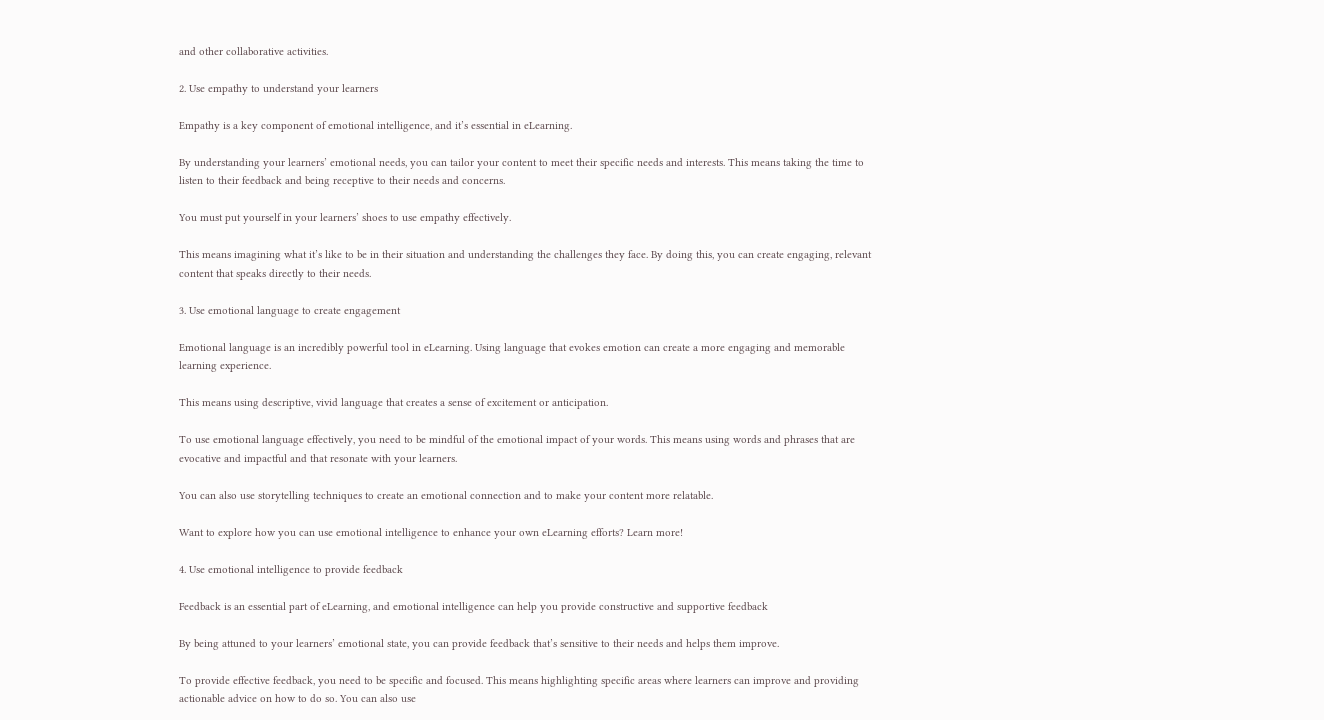and other collaborative activities.

2. Use empathy to understand your learners

Empathy is a key component of emotional intelligence, and it’s essential in eLearning.

By understanding your learners’ emotional needs, you can tailor your content to meet their specific needs and interests. This means taking the time to listen to their feedback and being receptive to their needs and concerns.

You must put yourself in your learners’ shoes to use empathy effectively.

This means imagining what it’s like to be in their situation and understanding the challenges they face. By doing this, you can create engaging, relevant content that speaks directly to their needs.

3. Use emotional language to create engagement

Emotional language is an incredibly powerful tool in eLearning. Using language that evokes emotion can create a more engaging and memorable learning experience.

This means using descriptive, vivid language that creates a sense of excitement or anticipation.

To use emotional language effectively, you need to be mindful of the emotional impact of your words. This means using words and phrases that are evocative and impactful and that resonate with your learners.

You can also use storytelling techniques to create an emotional connection and to make your content more relatable.

Want to explore how you can use emotional intelligence to enhance your own eLearning efforts? Learn more!

4. Use emotional intelligence to provide feedback

Feedback is an essential part of eLearning, and emotional intelligence can help you provide constructive and supportive feedback

By being attuned to your learners’ emotional state, you can provide feedback that’s sensitive to their needs and helps them improve.

To provide effective feedback, you need to be specific and focused. This means highlighting specific areas where learners can improve and providing actionable advice on how to do so. You can also use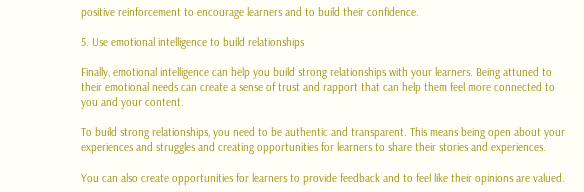positive reinforcement to encourage learners and to build their confidence.

5. Use emotional intelligence to build relationships

Finally, emotional intelligence can help you build strong relationships with your learners. Being attuned to their emotional needs can create a sense of trust and rapport that can help them feel more connected to you and your content.

To build strong relationships, you need to be authentic and transparent. This means being open about your experiences and struggles and creating opportunities for learners to share their stories and experiences.

You can also create opportunities for learners to provide feedback and to feel like their opinions are valued.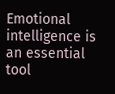Emotional intelligence is an essential tool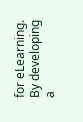for eLearning. By developing a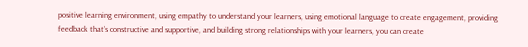positive learning environment, using empathy to understand your learners, using emotional language to create engagement, providing feedback that’s constructive and supportive, and building strong relationships with your learners, you can create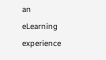an eLearning experience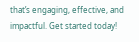that’s engaging, effective, and impactful. Get started today!